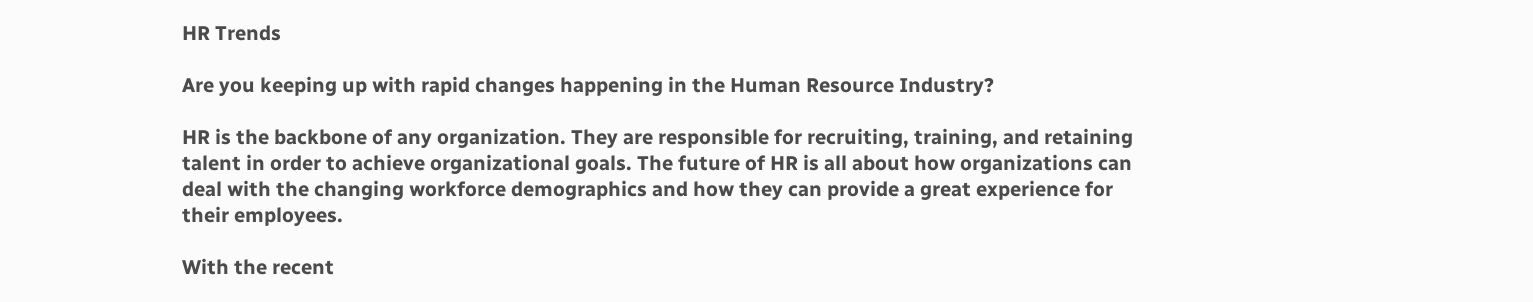HR Trends

Are you keeping up with rapid changes happening in the Human Resource Industry?

HR is the backbone of any organization. They are responsible for recruiting, training, and retaining talent in order to achieve organizational goals. The future of HR is all about how organizations can deal with the changing workforce demographics and how they can provide a great experience for their employees.

With the recent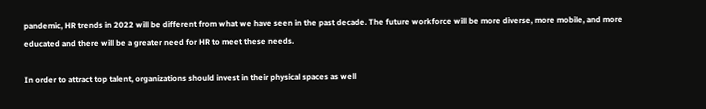pandemic, HR trends in 2022 will be different from what we have seen in the past decade. The future workforce will be more diverse, more mobile, and more educated and there will be a greater need for HR to meet these needs.

In order to attract top talent, organizations should invest in their physical spaces as well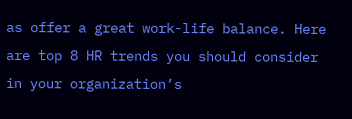as offer a great work-life balance. Here are top 8 HR trends you should consider in your organization’s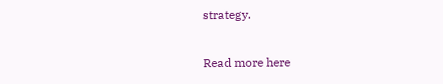strategy.

Read more here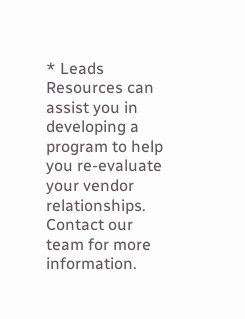* Leads Resources can assist you in developing a program to help you re-evaluate your vendor relationships. Contact our team for more information.